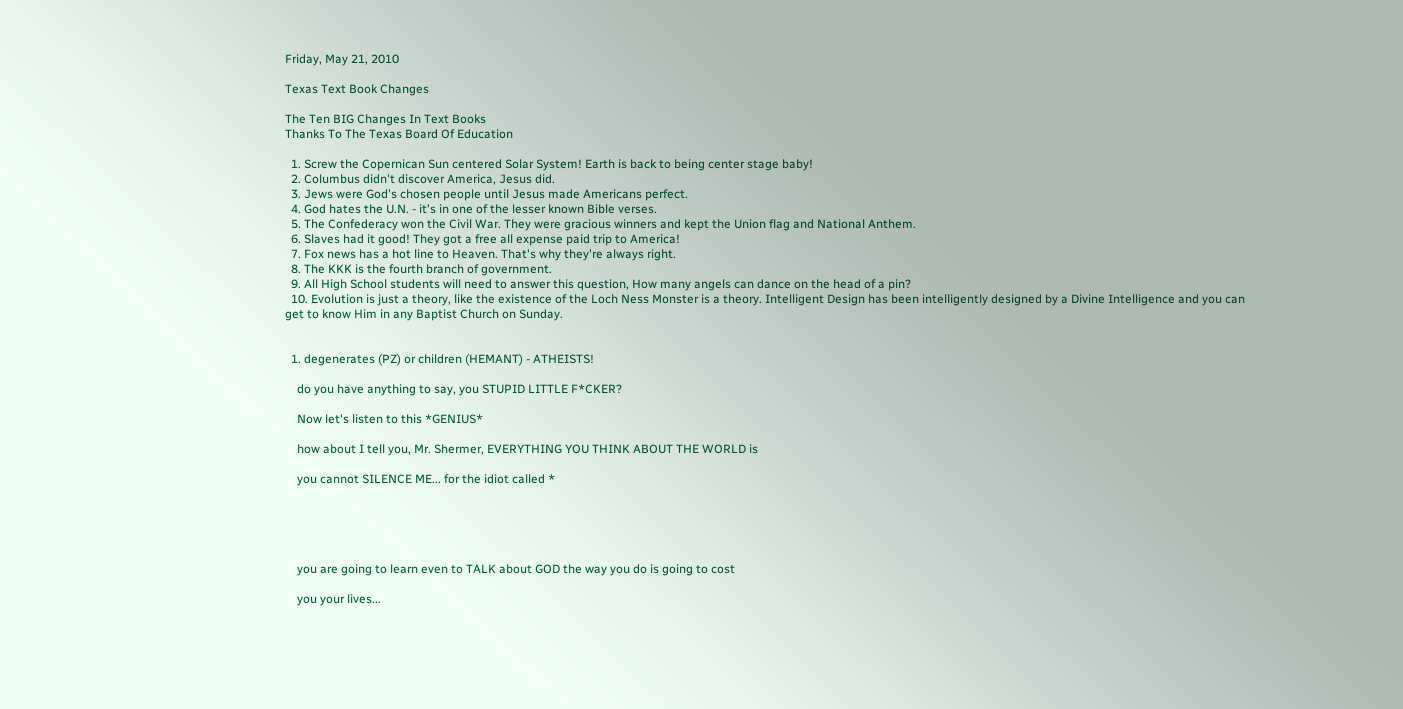Friday, May 21, 2010

Texas Text Book Changes

The Ten BIG Changes In Text Books
Thanks To The Texas Board Of Education

  1. Screw the Copernican Sun centered Solar System! Earth is back to being center stage baby!
  2. Columbus didn't discover America, Jesus did.
  3. Jews were God's chosen people until Jesus made Americans perfect.
  4. God hates the U.N. - it's in one of the lesser known Bible verses.
  5. The Confederacy won the Civil War. They were gracious winners and kept the Union flag and National Anthem.
  6. Slaves had it good! They got a free all expense paid trip to America!
  7. Fox news has a hot line to Heaven. That's why they're always right.
  8. The KKK is the fourth branch of government.
  9. All High School students will need to answer this question, How many angels can dance on the head of a pin?
  10. Evolution is just a theory, like the existence of the Loch Ness Monster is a theory. Intelligent Design has been intelligently designed by a Divine Intelligence and you can get to know Him in any Baptist Church on Sunday.


  1. degenerates (PZ) or children (HEMANT) - ATHEISTS!

    do you have anything to say, you STUPID LITTLE F*CKER?

    Now let's listen to this *GENIUS*

    how about I tell you, Mr. Shermer, EVERYTHING YOU THINK ABOUT THE WORLD is

    you cannot SILENCE ME... for the idiot called *





    you are going to learn even to TALK about GOD the way you do is going to cost

    you your lives...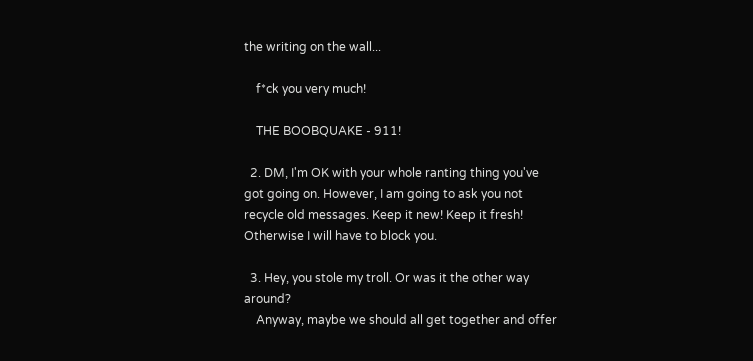the writing on the wall...

    f*ck you very much!

    THE BOOBQUAKE - 911!

  2. DM, I'm OK with your whole ranting thing you've got going on. However, I am going to ask you not recycle old messages. Keep it new! Keep it fresh! Otherwise I will have to block you.

  3. Hey, you stole my troll. Or was it the other way around?
    Anyway, maybe we should all get together and offer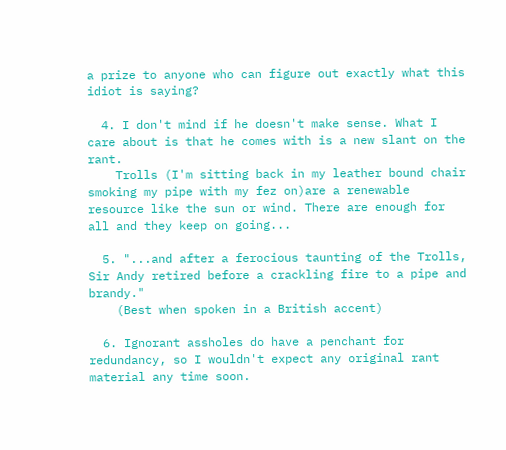a prize to anyone who can figure out exactly what this idiot is saying?

  4. I don't mind if he doesn't make sense. What I care about is that he comes with is a new slant on the rant.
    Trolls (I'm sitting back in my leather bound chair smoking my pipe with my fez on)are a renewable resource like the sun or wind. There are enough for all and they keep on going...

  5. "...and after a ferocious taunting of the Trolls, Sir Andy retired before a crackling fire to a pipe and brandy."
    (Best when spoken in a British accent)

  6. Ignorant assholes do have a penchant for redundancy, so I wouldn't expect any original rant material any time soon.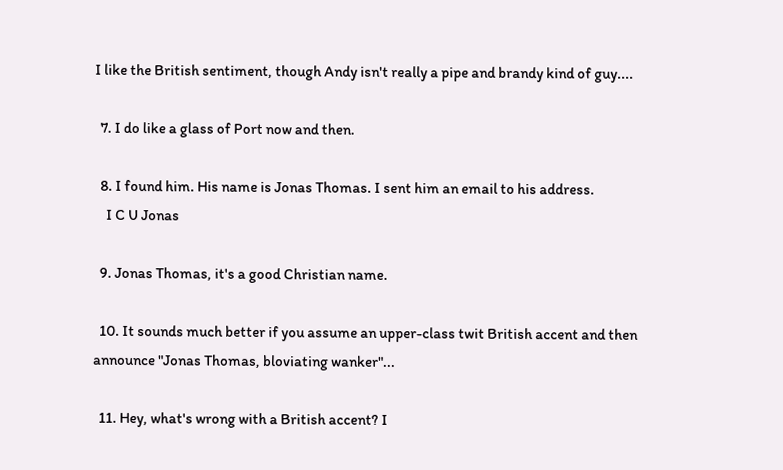I like the British sentiment, though Andy isn't really a pipe and brandy kind of guy....

  7. I do like a glass of Port now and then.

  8. I found him. His name is Jonas Thomas. I sent him an email to his address.
    I C U Jonas

  9. Jonas Thomas, it's a good Christian name.

  10. It sounds much better if you assume an upper-class twit British accent and then announce "Jonas Thomas, bloviating wanker"...

  11. Hey, what's wrong with a British accent? I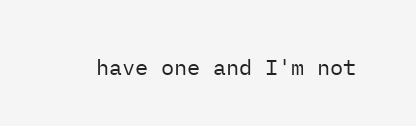have one and I'm not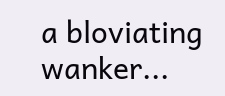a bloviating wanker...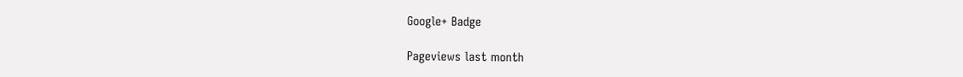Google+ Badge

Pageviews last month